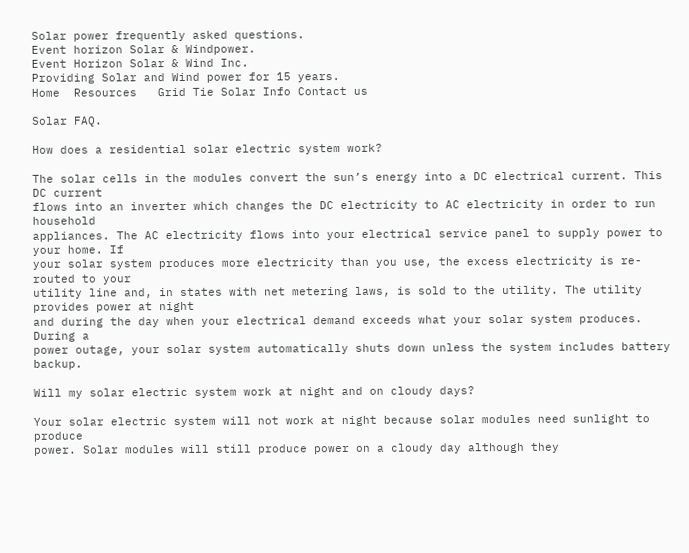Solar power frequently asked questions.
Event horizon Solar & Windpower.
Event Horizon Solar & Wind Inc.
Providing Solar and Wind power for 15 years.
Home  Resources   Grid Tie Solar Info Contact us

Solar FAQ.

How does a residential solar electric system work?

The solar cells in the modules convert the sun’s energy into a DC electrical current. This DC current
flows into an inverter which changes the DC electricity to AC electricity in order to run household
appliances. The AC electricity flows into your electrical service panel to supply power to your home. If
your solar system produces more electricity than you use, the excess electricity is re-routed to your
utility line and, in states with net metering laws, is sold to the utility. The utility provides power at night
and during the day when your electrical demand exceeds what your solar system produces. During a
power outage, your solar system automatically shuts down unless the system includes battery backup.

Will my solar electric system work at night and on cloudy days?

Your solar electric system will not work at night because solar modules need sunlight to produce
power. Solar modules will still produce power on a cloudy day although they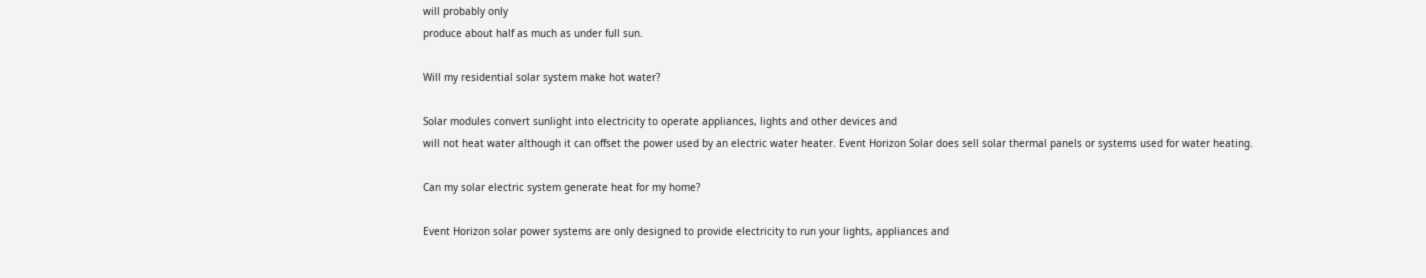will probably only
produce about half as much as under full sun.

Will my residential solar system make hot water?

Solar modules convert sunlight into electricity to operate appliances, lights and other devices and
will not heat water although it can offset the power used by an electric water heater. Event Horizon Solar does sell solar thermal panels or systems used for water heating.

Can my solar electric system generate heat for my home?

Event Horizon solar power systems are only designed to provide electricity to run your lights, appliances and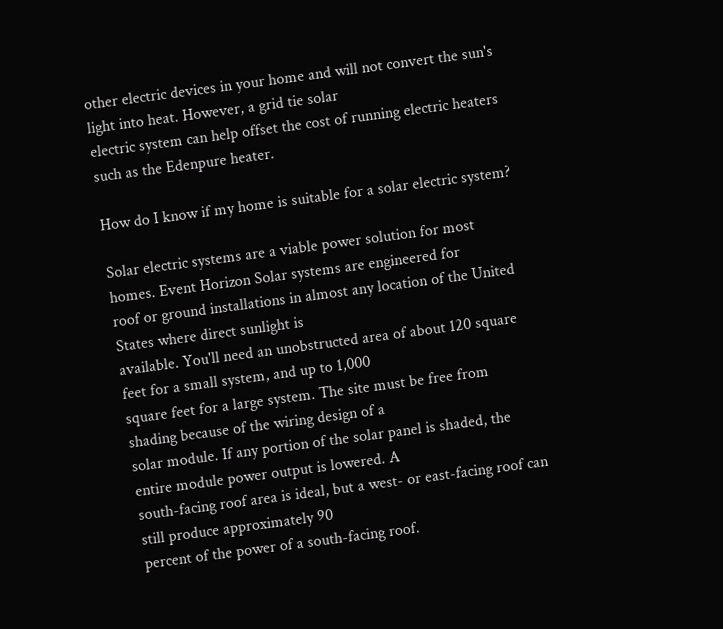other electric devices in your home and will not convert the sun's light into heat. However, a grid tie solar
electric system can help offset the cost of running electric heaters such as the Edenpure heater.

How do I know if my home is suitable for a solar electric system?

Solar electric systems are a viable power solution for most homes. Event Horizon Solar systems are engineered for
roof or ground installations in almost any location of the United States where direct sunlight is
available. You'll need an unobstructed area of about 120 square feet for a small system, and up to 1,000
square feet for a large system. The site must be free from shading because of the wiring design of a
solar module. If any portion of the solar panel is shaded, the entire module power output is lowered. A
south-facing roof area is ideal, but a west- or east-facing roof can still produce approximately 90
percent of the power of a south-facing roof.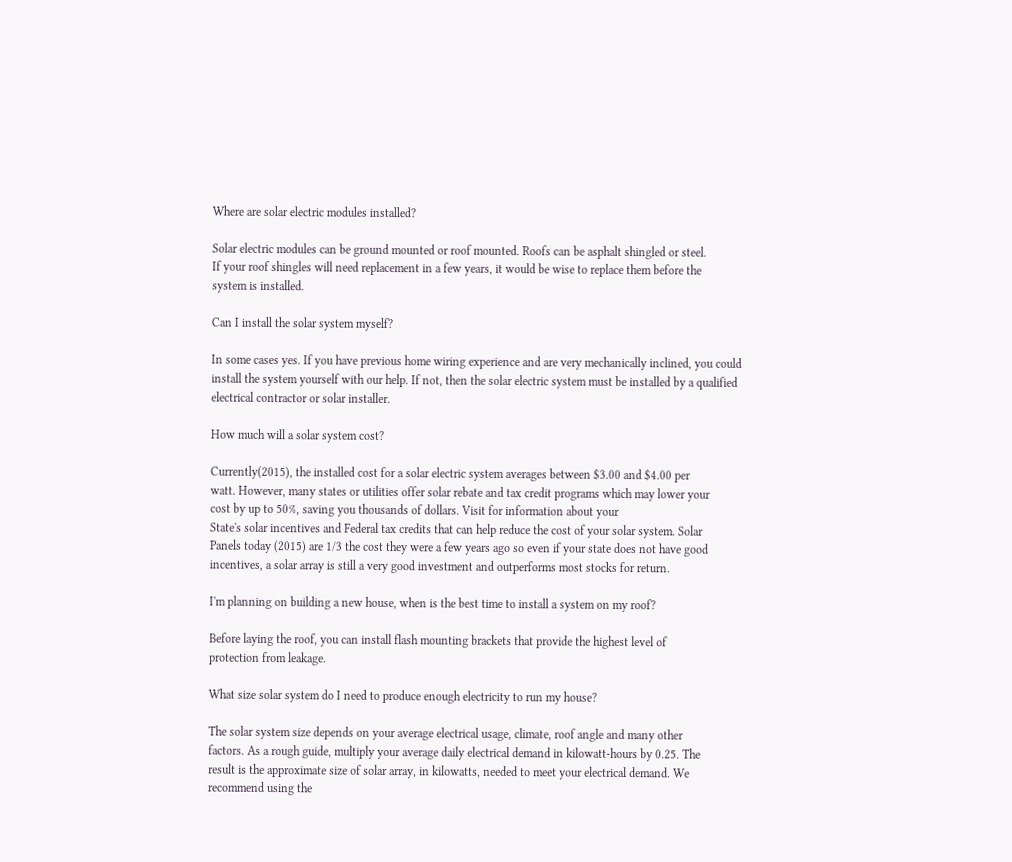Where are solar electric modules installed?

Solar electric modules can be ground mounted or roof mounted. Roofs can be asphalt shingled or steel.
If your roof shingles will need replacement in a few years, it would be wise to replace them before the
system is installed.

Can I install the solar system myself?

In some cases yes. If you have previous home wiring experience and are very mechanically inclined, you could
install the system yourself with our help. If not, then the solar electric system must be installed by a qualified
electrical contractor or solar installer.

How much will a solar system cost?

Currently(2015), the installed cost for a solar electric system averages between $3.00 and $4.00 per
watt. However, many states or utilities offer solar rebate and tax credit programs which may lower your
cost by up to 50%, saving you thousands of dollars. Visit for information about your
State's solar incentives and Federal tax credits that can help reduce the cost of your solar system. Solar
Panels today (2015) are 1/3 the cost they were a few years ago so even if your state does not have good
incentives, a solar array is still a very good investment and outperforms most stocks for return.

I'm planning on building a new house, when is the best time to install a system on my roof?

Before laying the roof, you can install flash mounting brackets that provide the highest level of
protection from leakage.

What size solar system do I need to produce enough electricity to run my house?

The solar system size depends on your average electrical usage, climate, roof angle and many other
factors. As a rough guide, multiply your average daily electrical demand in kilowatt-hours by 0.25. The
result is the approximate size of solar array, in kilowatts, needed to meet your electrical demand. We
recommend using the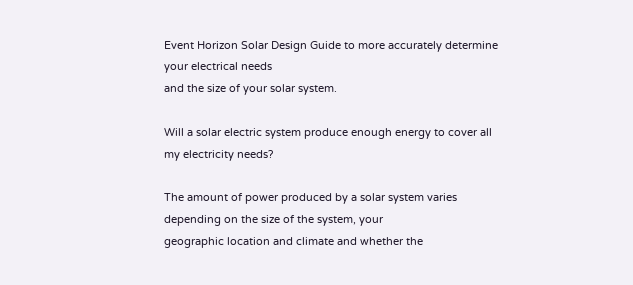Event Horizon Solar Design Guide to more accurately determine your electrical needs
and the size of your solar system.

Will a solar electric system produce enough energy to cover all my electricity needs?

The amount of power produced by a solar system varies depending on the size of the system, your
geographic location and climate and whether the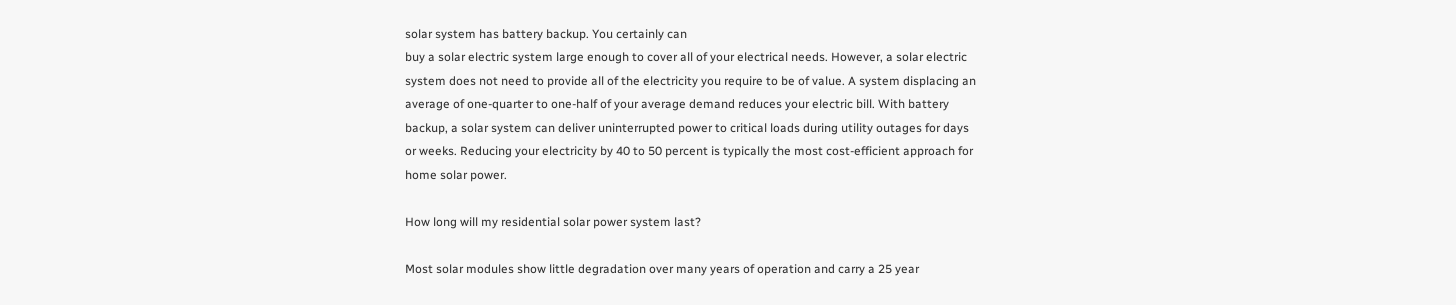solar system has battery backup. You certainly can
buy a solar electric system large enough to cover all of your electrical needs. However, a solar electric
system does not need to provide all of the electricity you require to be of value. A system displacing an
average of one-quarter to one-half of your average demand reduces your electric bill. With battery
backup, a solar system can deliver uninterrupted power to critical loads during utility outages for days
or weeks. Reducing your electricity by 40 to 50 percent is typically the most cost-efficient approach for
home solar power.

How long will my residential solar power system last?

Most solar modules show little degradation over many years of operation and carry a 25 year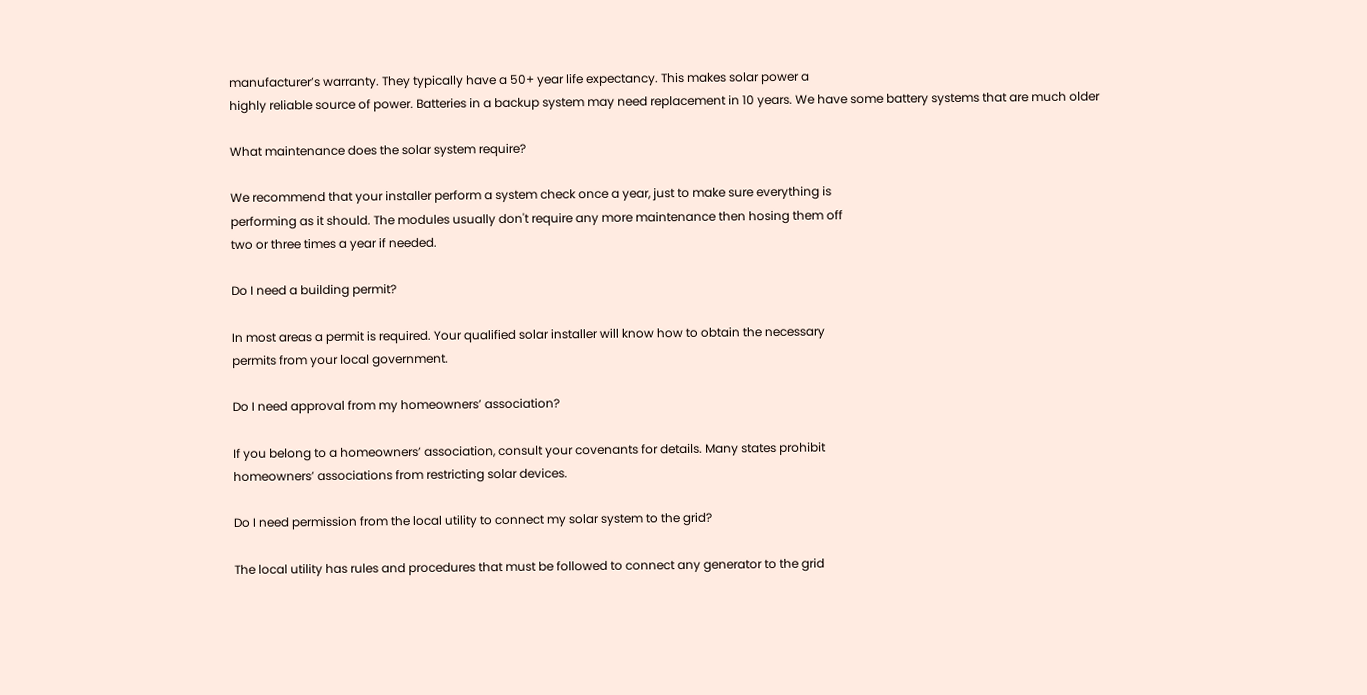manufacturer’s warranty. They typically have a 50+ year life expectancy. This makes solar power a
highly reliable source of power. Batteries in a backup system may need replacement in 10 years. We have some battery systems that are much older

What maintenance does the solar system require?

We recommend that your installer perform a system check once a year, just to make sure everything is
performing as it should. The modules usually don't require any more maintenance then hosing them off
two or three times a year if needed.

Do I need a building permit?

In most areas a permit is required. Your qualified solar installer will know how to obtain the necessary
permits from your local government.

Do I need approval from my homeowners’ association?

If you belong to a homeowners’ association, consult your covenants for details. Many states prohibit
homeowners’ associations from restricting solar devices.

Do I need permission from the local utility to connect my solar system to the grid?

The local utility has rules and procedures that must be followed to connect any generator to the grid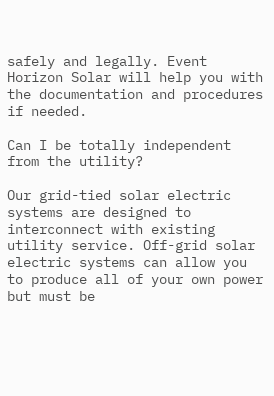safely and legally. Event Horizon Solar will help you with the documentation and procedures if needed.

Can I be totally independent from the utility?

Our grid-tied solar electric systems are designed to interconnect with existing utility service. Off-grid solar
electric systems can allow you to produce all of your own power but must be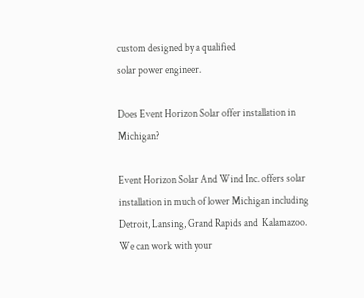custom designed by a qualified
solar power engineer.

Does Event Horizon Solar offer installation in Michigan?

Event Horizon Solar And Wind Inc. offers solar installation in much of lower Michigan including Detroit, Lansing, Grand Rapids and  Kalamazoo. We can work with your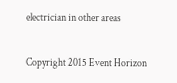electrician in other areas


Copyright 2015 Event Horizon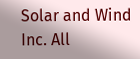Solar and Wind Inc. All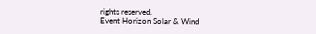rights reserved.
Event Horizon Solar & Wind